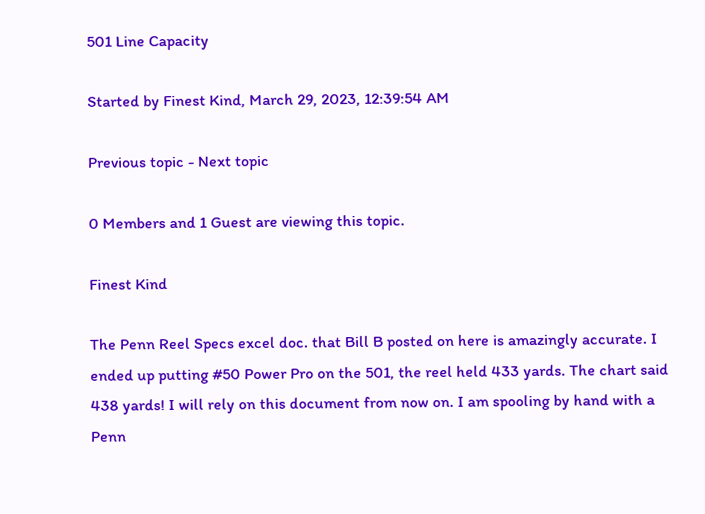501 Line Capacity

Started by Finest Kind, March 29, 2023, 12:39:54 AM

Previous topic - Next topic

0 Members and 1 Guest are viewing this topic.

Finest Kind

The Penn Reel Specs excel doc. that Bill B posted on here is amazingly accurate. I ended up putting #50 Power Pro on the 501, the reel held 433 yards. The chart said 438 yards! I will rely on this document from now on. I am spooling by hand with a Penn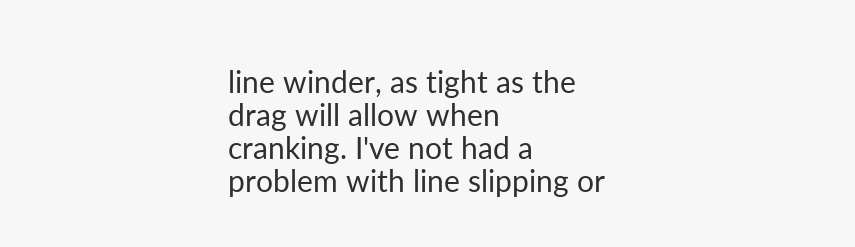line winder, as tight as the drag will allow when cranking. I've not had a problem with line slipping or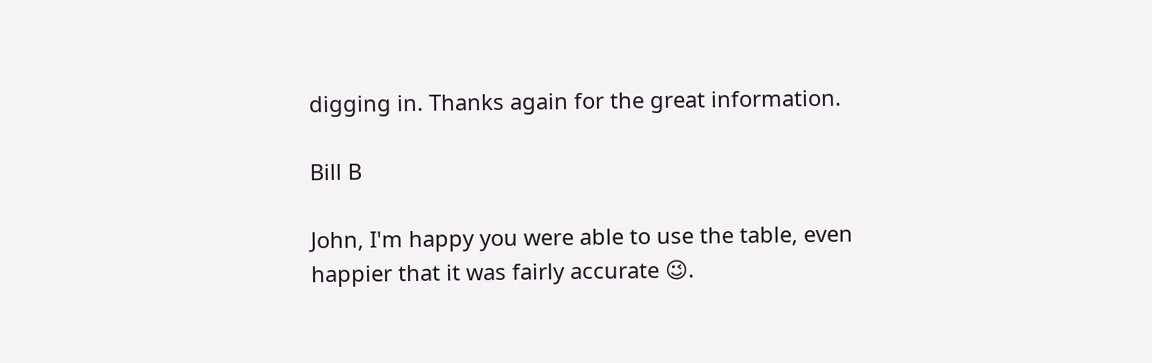digging in. Thanks again for the great information.

Bill B

John, I'm happy you were able to use the table, even happier that it was fairly accurate 😉.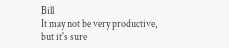Bill
It may not be very productive,
but it's sure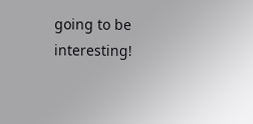going to be interesting!